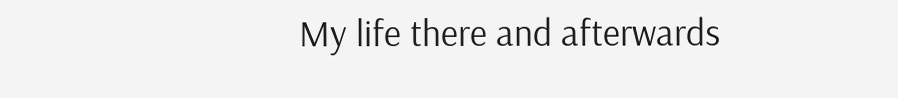My life there and afterwards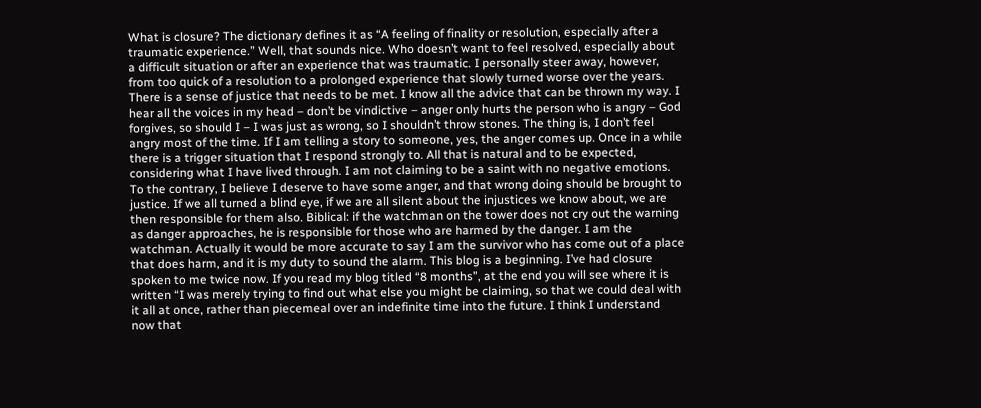What is closure? The dictionary defines it as “A feeling of finality or resolution, especially after a traumatic experience.” Well, that sounds nice. Who doesn’t want to feel resolved, especially about a difficult situation or after an experience that was traumatic. I personally steer away, however, from too quick of a resolution to a prolonged experience that slowly turned worse over the years. There is a sense of justice that needs to be met. I know all the advice that can be thrown my way. I hear all the voices in my head – don’t be vindictive – anger only hurts the person who is angry – God forgives, so should I – I was just as wrong, so I shouldn’t throw stones. The thing is, I don’t feel angry most of the time. If I am telling a story to someone, yes, the anger comes up. Once in a while there is a trigger situation that I respond strongly to. All that is natural and to be expected, considering what I have lived through. I am not claiming to be a saint with no negative emotions. To the contrary, I believe I deserve to have some anger, and that wrong doing should be brought to justice. If we all turned a blind eye, if we are all silent about the injustices we know about, we are then responsible for them also. Biblical: if the watchman on the tower does not cry out the warning as danger approaches, he is responsible for those who are harmed by the danger. I am the watchman. Actually it would be more accurate to say I am the survivor who has come out of a place that does harm, and it is my duty to sound the alarm. This blog is a beginning. I’ve had closure spoken to me twice now. If you read my blog titled “8 months”, at the end you will see where it is written “I was merely trying to find out what else you might be claiming, so that we could deal with it all at once, rather than piecemeal over an indefinite time into the future. I think I understand now that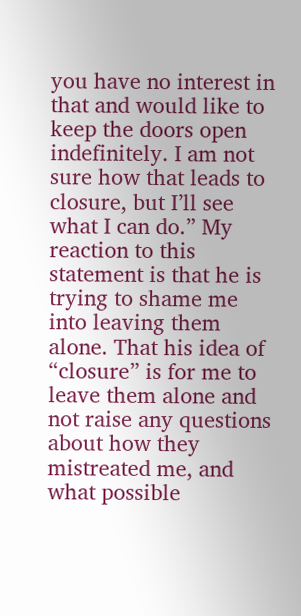you have no interest in that and would like to keep the doors open indefinitely. I am not sure how that leads to closure, but I’ll see what I can do.” My reaction to this statement is that he is trying to shame me into leaving them alone. That his idea of “closure” is for me to leave them alone and not raise any questions about how they mistreated me, and what possible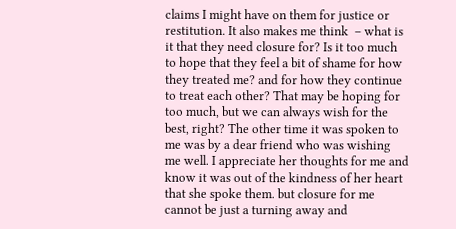claims I might have on them for justice or restitution. It also makes me think  – what is it that they need closure for? Is it too much to hope that they feel a bit of shame for how they treated me? and for how they continue to treat each other? That may be hoping for too much, but we can always wish for the best, right? The other time it was spoken to me was by a dear friend who was wishing me well. I appreciate her thoughts for me and know it was out of the kindness of her heart that she spoke them. but closure for me cannot be just a turning away and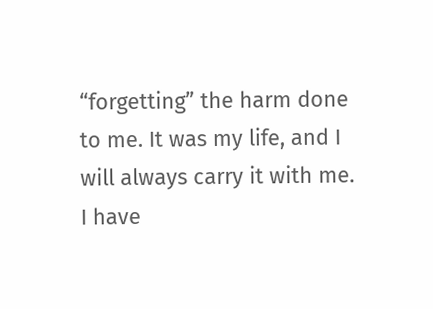“forgetting” the harm done to me. It was my life, and I will always carry it with me. I have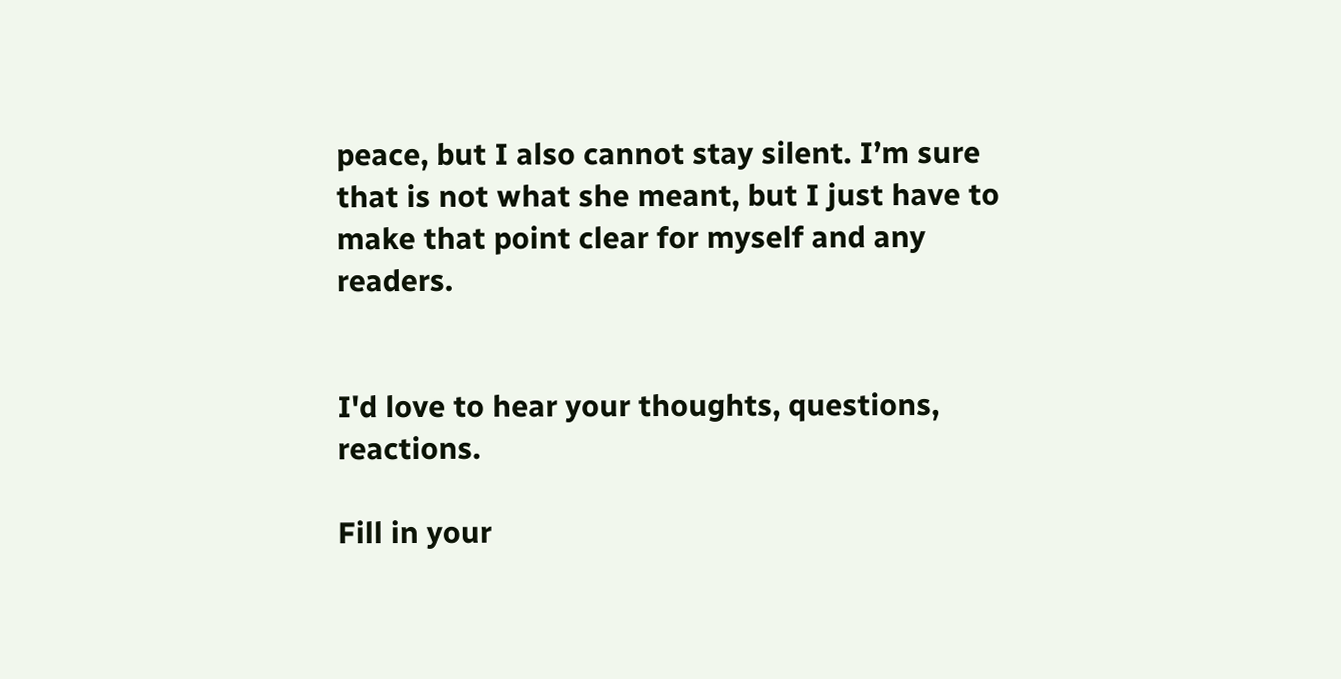peace, but I also cannot stay silent. I’m sure that is not what she meant, but I just have to make that point clear for myself and any readers.


I'd love to hear your thoughts, questions, reactions.

Fill in your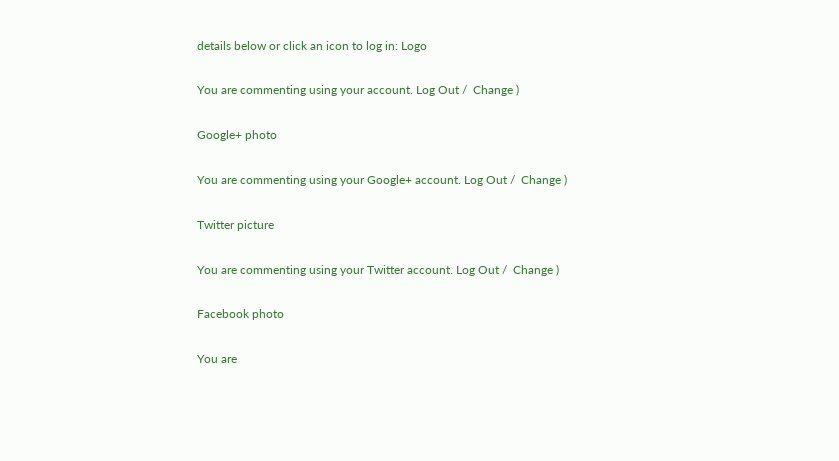details below or click an icon to log in: Logo

You are commenting using your account. Log Out /  Change )

Google+ photo

You are commenting using your Google+ account. Log Out /  Change )

Twitter picture

You are commenting using your Twitter account. Log Out /  Change )

Facebook photo

You are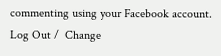commenting using your Facebook account. Log Out /  Change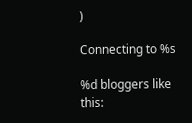)

Connecting to %s

%d bloggers like this: